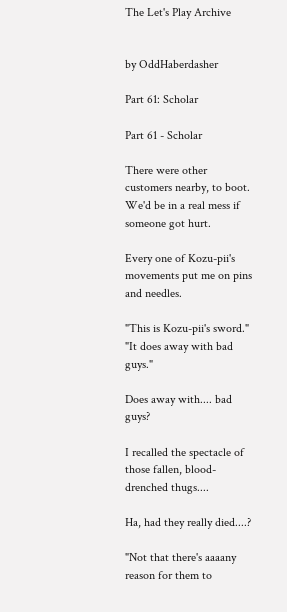The Let's Play Archive


by OddHaberdasher

Part 61: Scholar

Part 61 - Scholar

There were other customers nearby, to boot. We'd be in a real mess if someone got hurt.

Every one of Kozu-pii's movements put me on pins and needles.

"This is Kozu-pii's sword."
"It does away with bad guys."

Does away with.... bad guys?

I recalled the spectacle of those fallen, blood-drenched thugs....

Ha, had they really died....?

"Not that there's aaaany reason for them to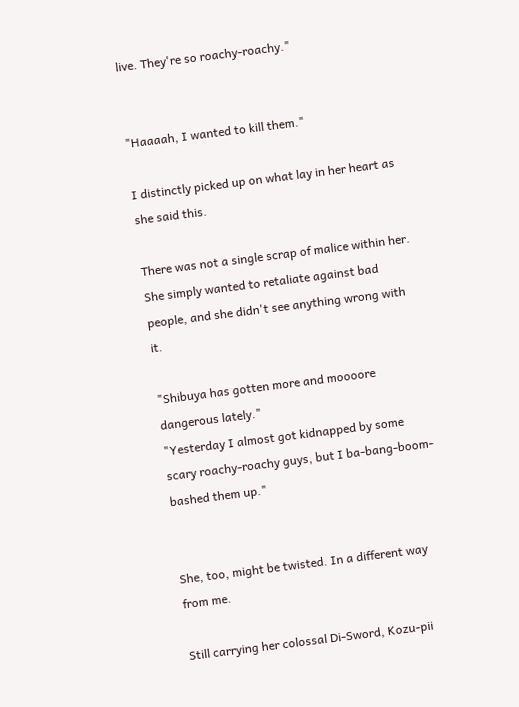live. They're so roachy-roachy."


"Haaaah, I wanted to kill them."

I distinctly picked up on what lay in her heart as she said this.

There was not a single scrap of malice within her. She simply wanted to retaliate against bad people, and she didn't see anything wrong with it.

"Shibuya has gotten more and moooore dangerous lately."
"Yesterday I almost got kidnapped by some scary roachy-roachy guys, but I ba-bang-boom-bashed them up."


She, too, might be twisted. In a different way from me.

Still carrying her colossal Di-Sword, Kozu-pii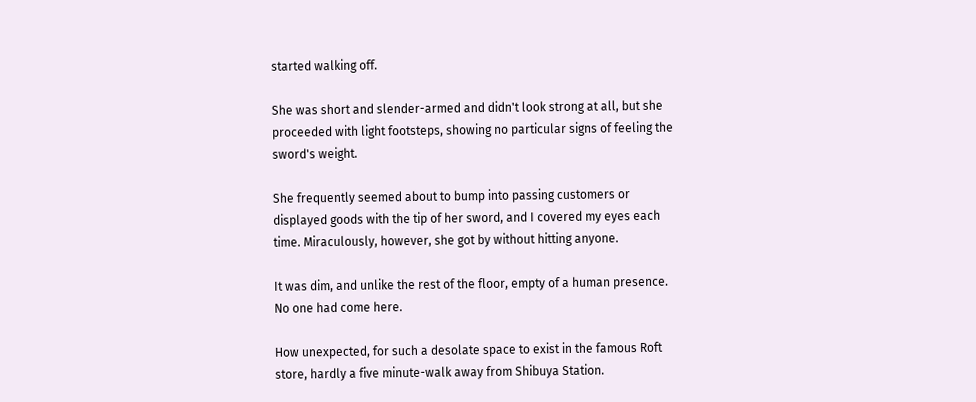started walking off.

She was short and slender-armed and didn't look strong at all, but she proceeded with light footsteps, showing no particular signs of feeling the sword's weight.

She frequently seemed about to bump into passing customers or displayed goods with the tip of her sword, and I covered my eyes each time. Miraculously, however, she got by without hitting anyone.

It was dim, and unlike the rest of the floor, empty of a human presence. No one had come here.

How unexpected, for such a desolate space to exist in the famous Roft store, hardly a five minute-walk away from Shibuya Station.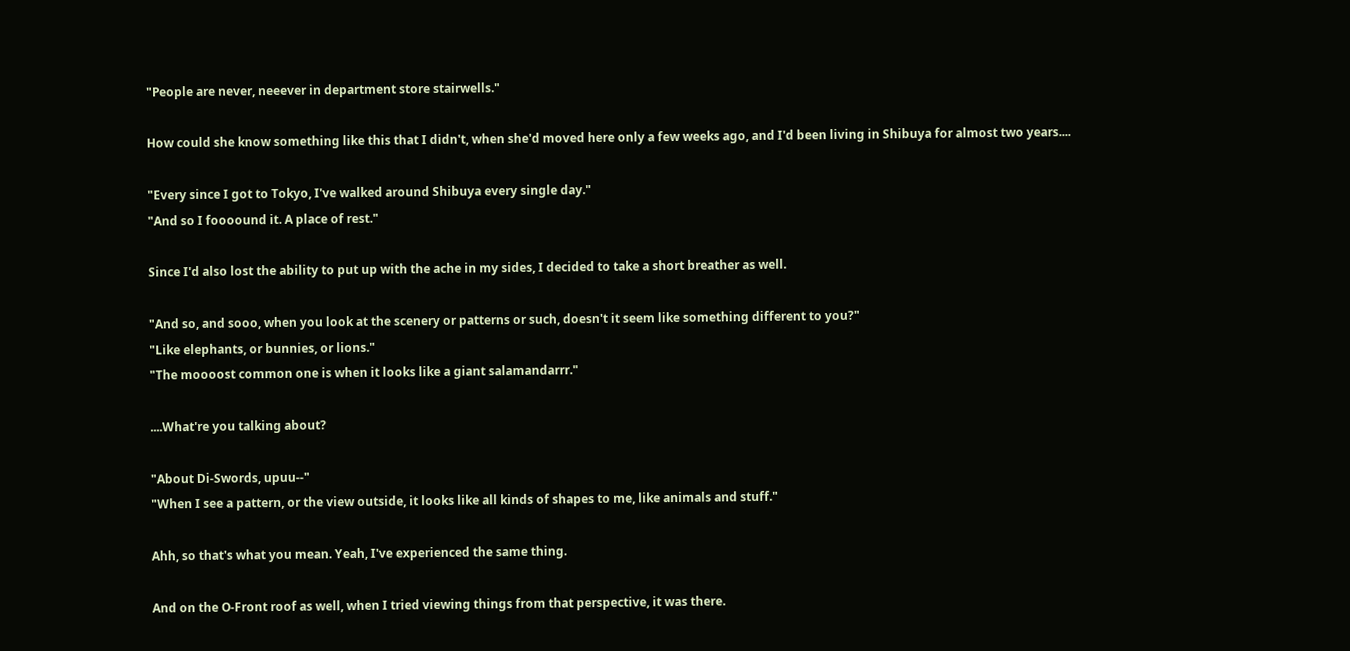"People are never, neeever in department store stairwells."

How could she know something like this that I didn't, when she'd moved here only a few weeks ago, and I'd been living in Shibuya for almost two years....

"Every since I got to Tokyo, I've walked around Shibuya every single day."
"And so I foooound it. A place of rest."

Since I'd also lost the ability to put up with the ache in my sides, I decided to take a short breather as well.

"And so, and sooo, when you look at the scenery or patterns or such, doesn't it seem like something different to you?"
"Like elephants, or bunnies, or lions."
"The moooost common one is when it looks like a giant salamandarrr."

....What're you talking about?

"About Di-Swords, upuu--"
"When I see a pattern, or the view outside, it looks like all kinds of shapes to me, like animals and stuff."

Ahh, so that's what you mean. Yeah, I've experienced the same thing.

And on the O-Front roof as well, when I tried viewing things from that perspective, it was there.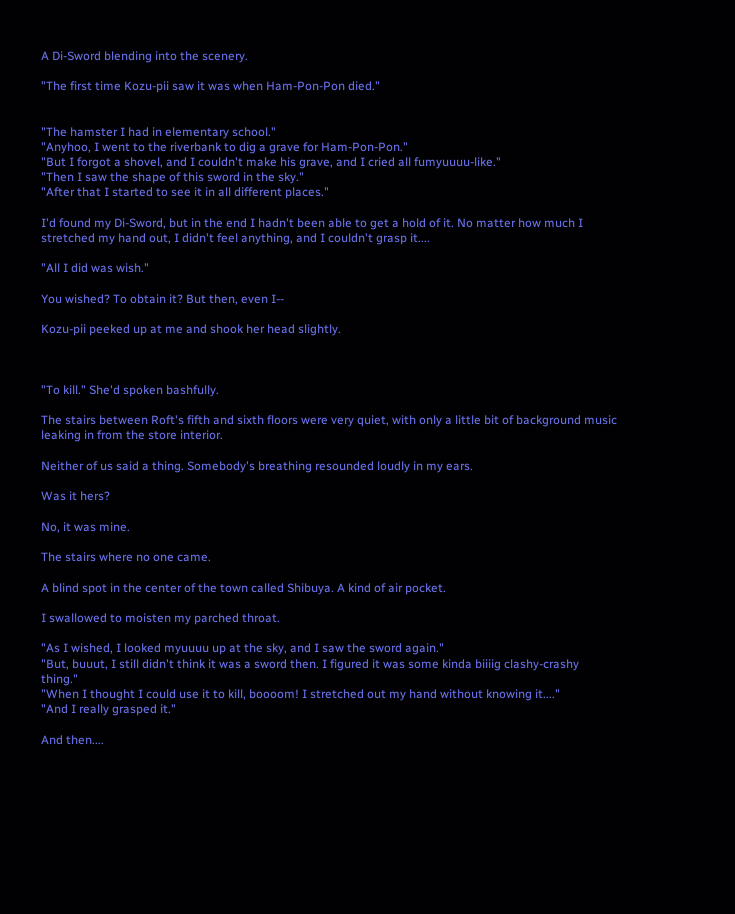A Di-Sword blending into the scenery.

"The first time Kozu-pii saw it was when Ham-Pon-Pon died."


"The hamster I had in elementary school."
"Anyhoo, I went to the riverbank to dig a grave for Ham-Pon-Pon."
"But I forgot a shovel, and I couldn't make his grave, and I cried all fumyuuuu-like."
"Then I saw the shape of this sword in the sky."
"After that I started to see it in all different places."

I'd found my Di-Sword, but in the end I hadn't been able to get a hold of it. No matter how much I stretched my hand out, I didn't feel anything, and I couldn't grasp it....

"All I did was wish."

You wished? To obtain it? But then, even I--

Kozu-pii peeked up at me and shook her head slightly.



"To kill." She'd spoken bashfully.

The stairs between Roft's fifth and sixth floors were very quiet, with only a little bit of background music leaking in from the store interior.

Neither of us said a thing. Somebody's breathing resounded loudly in my ears.

Was it hers?

No, it was mine.

The stairs where no one came.

A blind spot in the center of the town called Shibuya. A kind of air pocket.

I swallowed to moisten my parched throat.

"As I wished, I looked myuuuu up at the sky, and I saw the sword again."
"But, buuut, I still didn't think it was a sword then. I figured it was some kinda biiiig clashy-crashy thing."
"When I thought I could use it to kill, boooom! I stretched out my hand without knowing it...."
"And I really grasped it."

And then....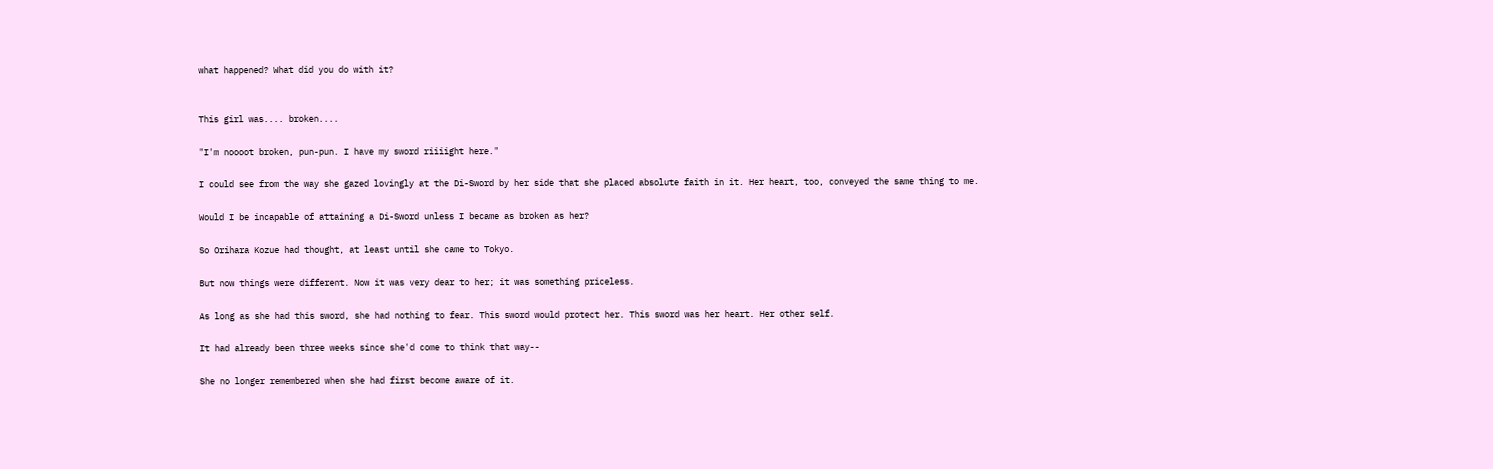what happened? What did you do with it?


This girl was.... broken....

"I'm noooot broken, pun-pun. I have my sword riiiight here."

I could see from the way she gazed lovingly at the Di-Sword by her side that she placed absolute faith in it. Her heart, too, conveyed the same thing to me.

Would I be incapable of attaining a Di-Sword unless I became as broken as her?

So Orihara Kozue had thought, at least until she came to Tokyo.

But now things were different. Now it was very dear to her; it was something priceless.

As long as she had this sword, she had nothing to fear. This sword would protect her. This sword was her heart. Her other self.

It had already been three weeks since she'd come to think that way--

She no longer remembered when she had first become aware of it.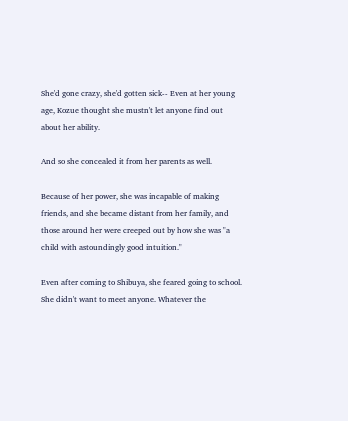She'd gone crazy, she'd gotten sick-- Even at her young age, Kozue thought she mustn't let anyone find out about her ability.

And so she concealed it from her parents as well.

Because of her power, she was incapable of making friends, and she became distant from her family, and those around her were creeped out by how she was "a child with astoundingly good intuition."

Even after coming to Shibuya, she feared going to school. She didn't want to meet anyone. Whatever the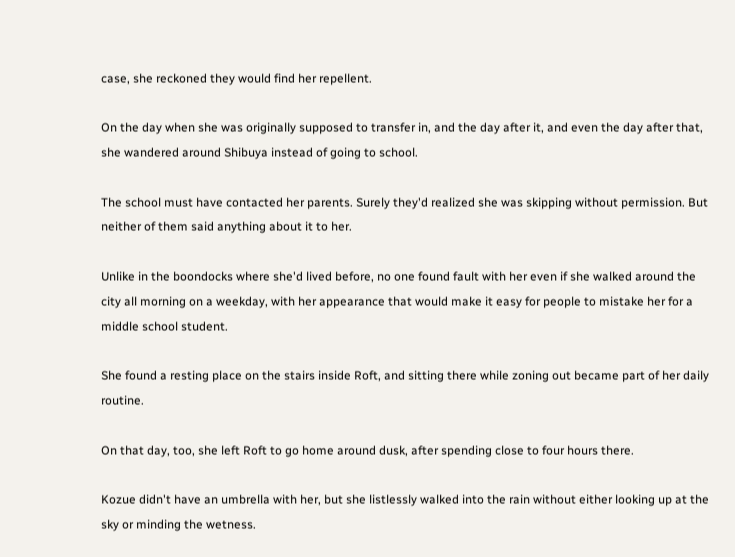case, she reckoned they would find her repellent.

On the day when she was originally supposed to transfer in, and the day after it, and even the day after that, she wandered around Shibuya instead of going to school.

The school must have contacted her parents. Surely they'd realized she was skipping without permission. But neither of them said anything about it to her.

Unlike in the boondocks where she'd lived before, no one found fault with her even if she walked around the city all morning on a weekday, with her appearance that would make it easy for people to mistake her for a middle school student.

She found a resting place on the stairs inside Roft, and sitting there while zoning out became part of her daily routine.

On that day, too, she left Roft to go home around dusk, after spending close to four hours there.

Kozue didn't have an umbrella with her, but she listlessly walked into the rain without either looking up at the sky or minding the wetness.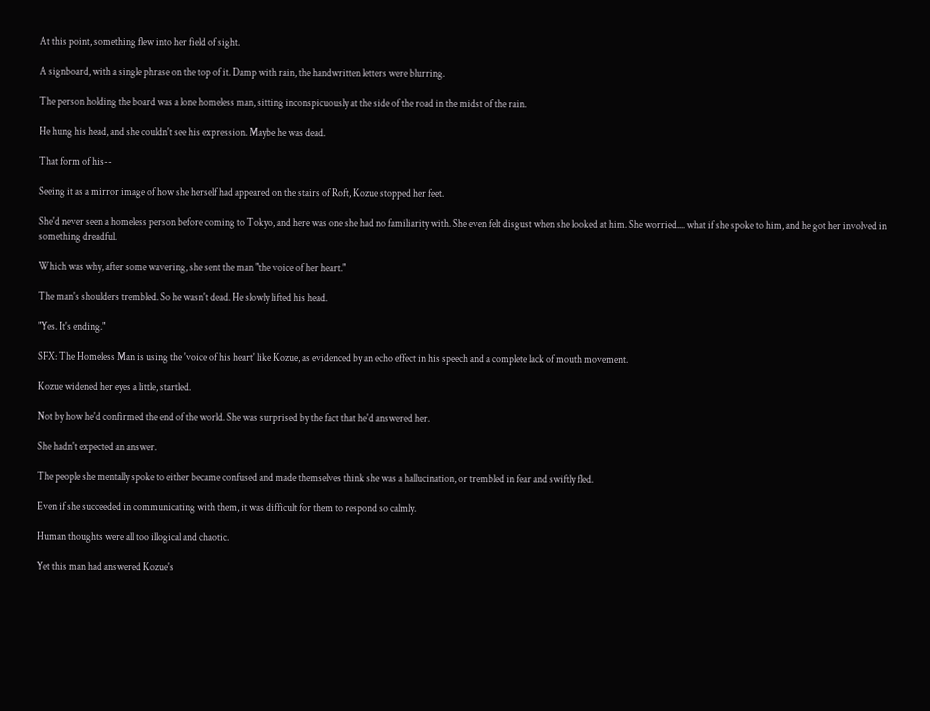At this point, something flew into her field of sight.

A signboard, with a single phrase on the top of it. Damp with rain, the handwritten letters were blurring.

The person holding the board was a lone homeless man, sitting inconspicuously at the side of the road in the midst of the rain.

He hung his head, and she couldn't see his expression. Maybe he was dead.

That form of his--

Seeing it as a mirror image of how she herself had appeared on the stairs of Roft, Kozue stopped her feet.

She'd never seen a homeless person before coming to Tokyo, and here was one she had no familiarity with. She even felt disgust when she looked at him. She worried.... what if she spoke to him, and he got her involved in something dreadful.

Which was why, after some wavering, she sent the man "the voice of her heart."

The man's shoulders trembled. So he wasn't dead. He slowly lifted his head.

"Yes. It's ending."

SFX: The Homeless Man is using the 'voice of his heart' like Kozue, as evidenced by an echo effect in his speech and a complete lack of mouth movement.

Kozue widened her eyes a little, startled.

Not by how he'd confirmed the end of the world. She was surprised by the fact that he'd answered her.

She hadn't expected an answer.

The people she mentally spoke to either became confused and made themselves think she was a hallucination, or trembled in fear and swiftly fled.

Even if she succeeded in communicating with them, it was difficult for them to respond so calmly.

Human thoughts were all too illogical and chaotic.

Yet this man had answered Kozue's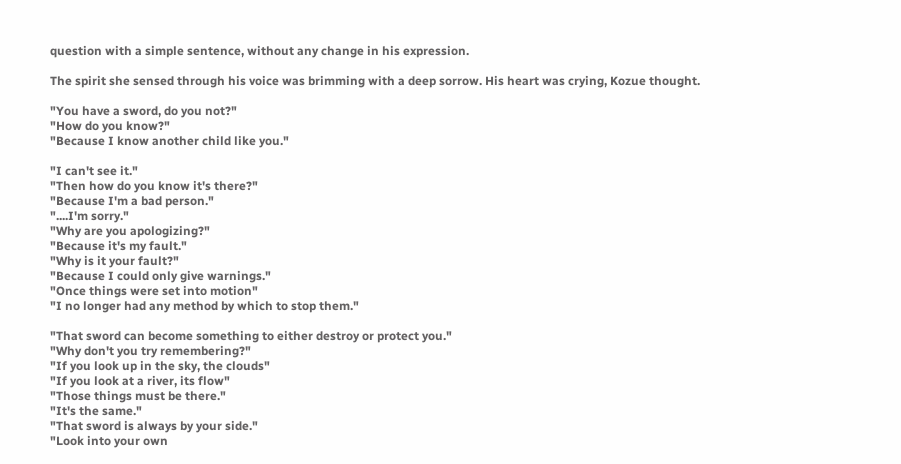question with a simple sentence, without any change in his expression.

The spirit she sensed through his voice was brimming with a deep sorrow. His heart was crying, Kozue thought.

"You have a sword, do you not?"
"How do you know?"
"Because I know another child like you."

"I can't see it."
"Then how do you know it's there?"
"Because I'm a bad person."
"....I'm sorry."
"Why are you apologizing?"
"Because it's my fault."
"Why is it your fault?"
"Because I could only give warnings."
"Once things were set into motion"
"I no longer had any method by which to stop them."

"That sword can become something to either destroy or protect you."
"Why don't you try remembering?"
"If you look up in the sky, the clouds"
"If you look at a river, its flow"
"Those things must be there."
"It's the same."
"That sword is always by your side."
"Look into your own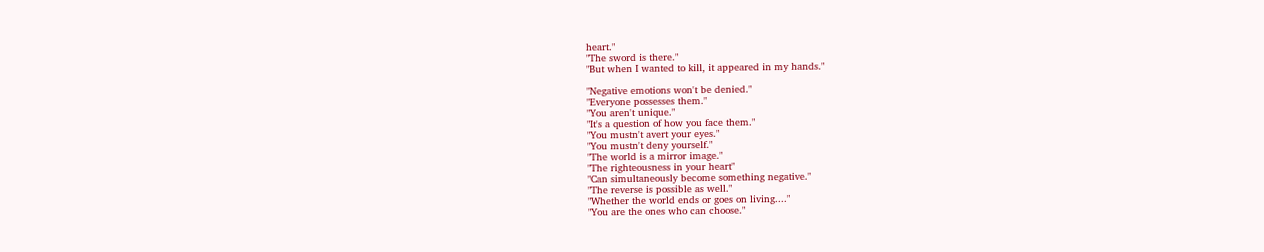heart."
"The sword is there."
"But when I wanted to kill, it appeared in my hands."

"Negative emotions won't be denied."
"Everyone possesses them."
"You aren't unique."
"It's a question of how you face them."
"You mustn't avert your eyes."
"You mustn't deny yourself."
"The world is a mirror image."
"The righteousness in your heart"
"Can simultaneously become something negative."
"The reverse is possible as well."
"Whether the world ends or goes on living...."
"You are the ones who can choose."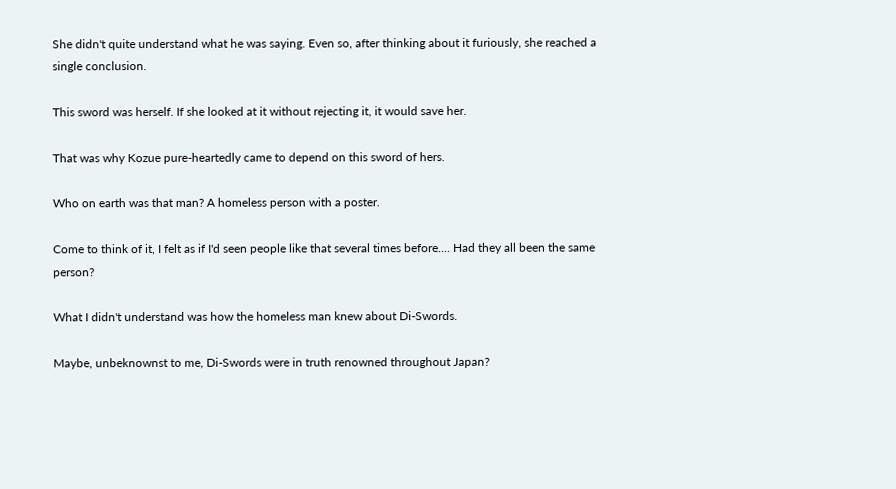She didn't quite understand what he was saying. Even so, after thinking about it furiously, she reached a single conclusion.

This sword was herself. If she looked at it without rejecting it, it would save her.

That was why Kozue pure-heartedly came to depend on this sword of hers.

Who on earth was that man? A homeless person with a poster.

Come to think of it, I felt as if I'd seen people like that several times before.... Had they all been the same person?

What I didn't understand was how the homeless man knew about Di-Swords.

Maybe, unbeknownst to me, Di-Swords were in truth renowned throughout Japan?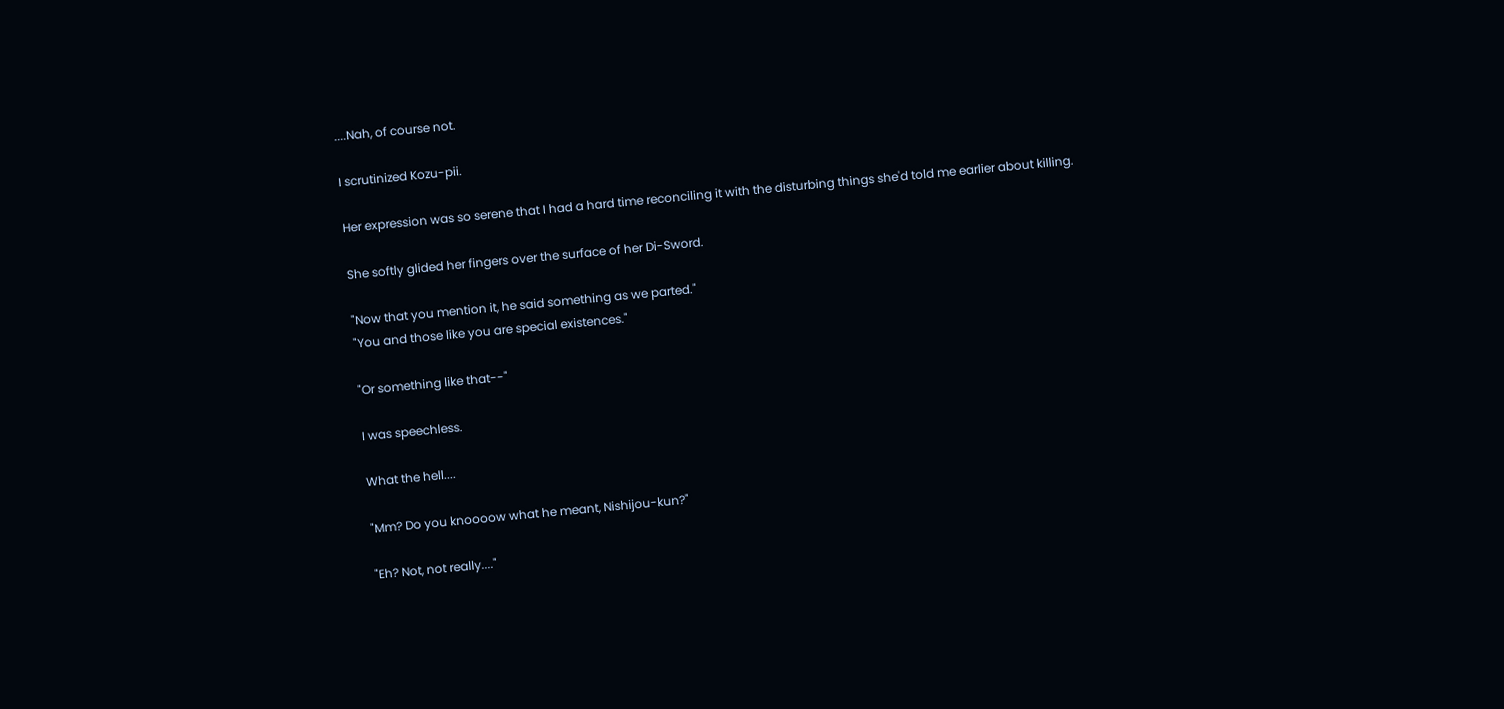....Nah, of course not.

I scrutinized Kozu-pii.

Her expression was so serene that I had a hard time reconciling it with the disturbing things she'd told me earlier about killing.

She softly glided her fingers over the surface of her Di-Sword.

"Now that you mention it, he said something as we parted."
"You and those like you are special existences."

"Or something like that--"

I was speechless.

What the hell....

"Mm? Do you knoooow what he meant, Nishijou-kun?"

"Eh? Not, not really...."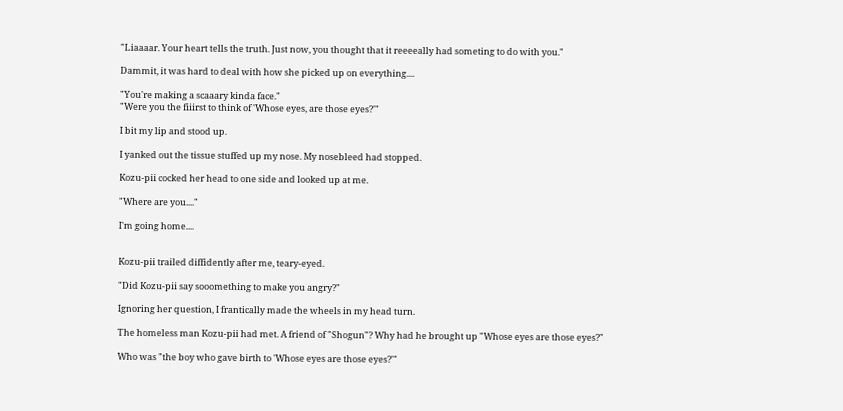"Liaaaar. Your heart tells the truth. Just now, you thought that it reeeeally had someting to do with you."

Dammit, it was hard to deal with how she picked up on everything....

"You're making a scaaary kinda face."
"Were you the fiiirst to think of 'Whose eyes, are those eyes?'"

I bit my lip and stood up.

I yanked out the tissue stuffed up my nose. My nosebleed had stopped.

Kozu-pii cocked her head to one side and looked up at me.

"Where are you...."

I'm going home....


Kozu-pii trailed diffidently after me, teary-eyed.

"Did Kozu-pii say sooomething to make you angry?"

Ignoring her question, I frantically made the wheels in my head turn.

The homeless man Kozu-pii had met. A friend of "Shogun"? Why had he brought up "Whose eyes are those eyes?"

Who was "the boy who gave birth to 'Whose eyes are those eyes?'"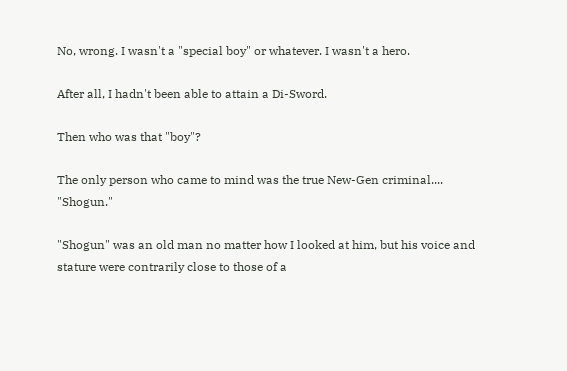No, wrong. I wasn't a "special boy" or whatever. I wasn't a hero.

After all, I hadn't been able to attain a Di-Sword.

Then who was that "boy"?

The only person who came to mind was the true New-Gen criminal.... "Shogun."

"Shogun" was an old man no matter how I looked at him, but his voice and stature were contrarily close to those of a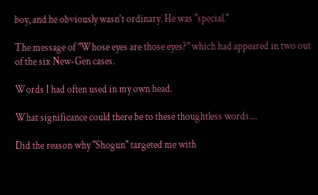boy, and he obviously wasn't ordinary. He was "special."

The message of "Whose eyes are those eyes?" which had appeared in two out of the six New-Gen cases.

Words I had often used in my own head.

What significance could there be to these thoughtless words....

Did the reason why "Shogun" targeted me with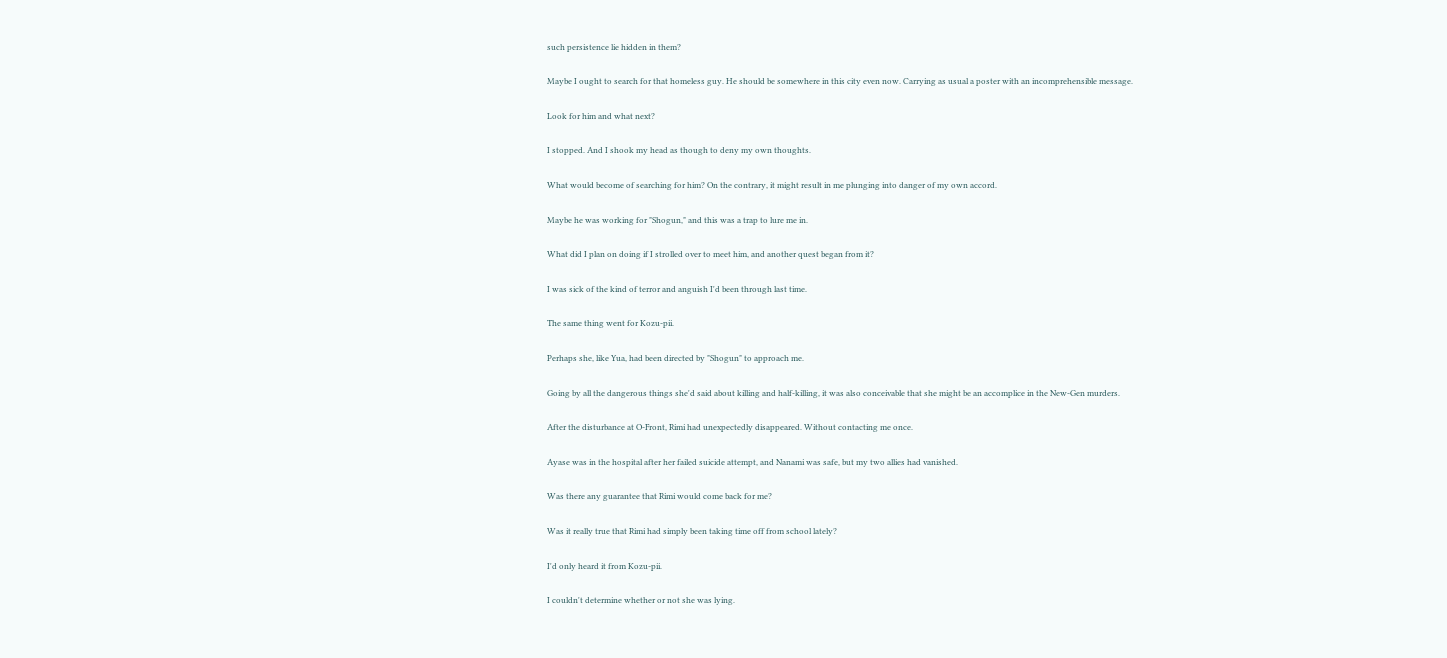such persistence lie hidden in them?

Maybe I ought to search for that homeless guy. He should be somewhere in this city even now. Carrying as usual a poster with an incomprehensible message.

Look for him and what next?

I stopped. And I shook my head as though to deny my own thoughts.

What would become of searching for him? On the contrary, it might result in me plunging into danger of my own accord.

Maybe he was working for "Shogun," and this was a trap to lure me in.

What did I plan on doing if I strolled over to meet him, and another quest began from it?

I was sick of the kind of terror and anguish I'd been through last time.

The same thing went for Kozu-pii.

Perhaps she, like Yua, had been directed by "Shogun" to approach me.

Going by all the dangerous things she'd said about killing and half-killing, it was also conceivable that she might be an accomplice in the New-Gen murders.

After the disturbance at O-Front, Rimi had unexpectedly disappeared. Without contacting me once.

Ayase was in the hospital after her failed suicide attempt, and Nanami was safe, but my two allies had vanished.

Was there any guarantee that Rimi would come back for me?

Was it really true that Rimi had simply been taking time off from school lately?

I'd only heard it from Kozu-pii.

I couldn't determine whether or not she was lying.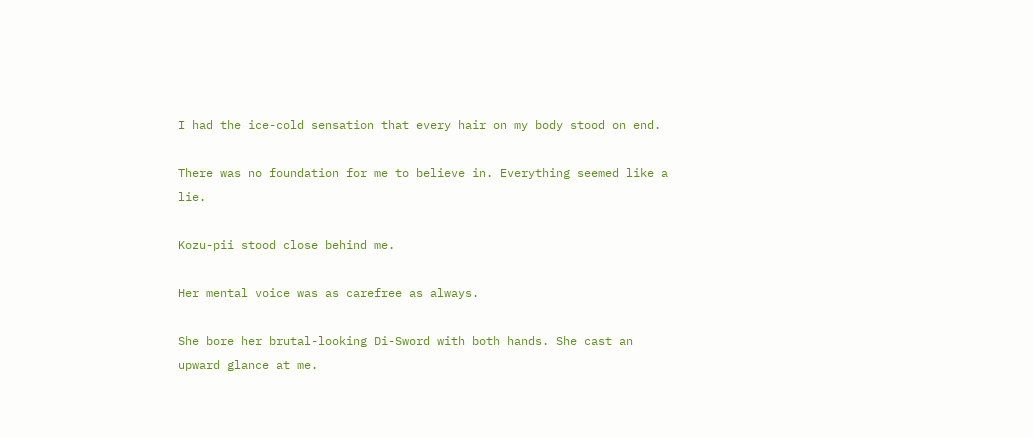I had the ice-cold sensation that every hair on my body stood on end.

There was no foundation for me to believe in. Everything seemed like a lie.

Kozu-pii stood close behind me.

Her mental voice was as carefree as always.

She bore her brutal-looking Di-Sword with both hands. She cast an upward glance at me.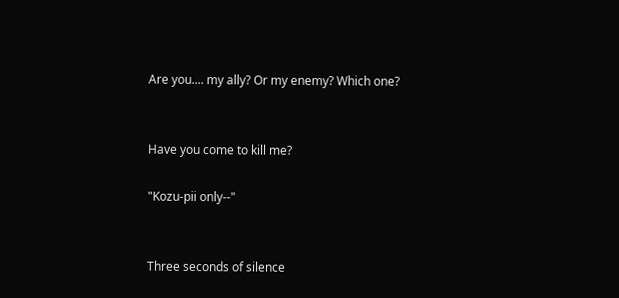Are you.... my ally? Or my enemy? Which one?


Have you come to kill me?

"Kozu-pii only--"


Three seconds of silence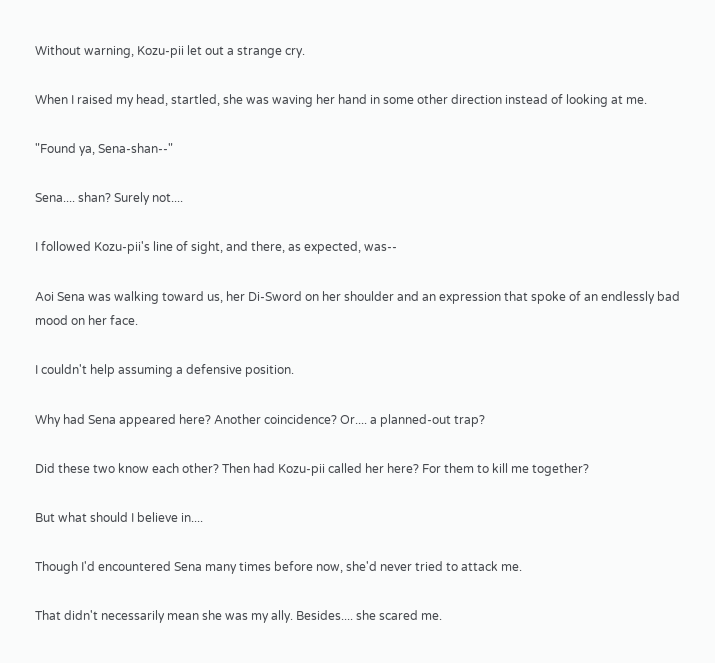Without warning, Kozu-pii let out a strange cry.

When I raised my head, startled, she was waving her hand in some other direction instead of looking at me.

"Found ya, Sena-shan--"

Sena.... shan? Surely not....

I followed Kozu-pii's line of sight, and there, as expected, was--

Aoi Sena was walking toward us, her Di-Sword on her shoulder and an expression that spoke of an endlessly bad mood on her face.

I couldn't help assuming a defensive position.

Why had Sena appeared here? Another coincidence? Or.... a planned-out trap?

Did these two know each other? Then had Kozu-pii called her here? For them to kill me together?

But what should I believe in....

Though I'd encountered Sena many times before now, she'd never tried to attack me.

That didn't necessarily mean she was my ally. Besides.... she scared me.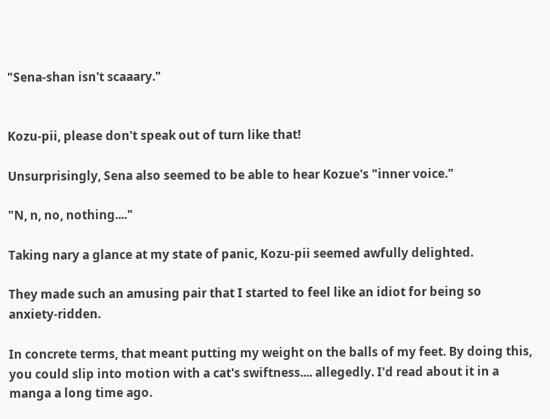"Sena-shan isn't scaaary."


Kozu-pii, please don't speak out of turn like that!

Unsurprisingly, Sena also seemed to be able to hear Kozue's "inner voice."

"N, n, no, nothing...."

Taking nary a glance at my state of panic, Kozu-pii seemed awfully delighted.

They made such an amusing pair that I started to feel like an idiot for being so anxiety-ridden.

In concrete terms, that meant putting my weight on the balls of my feet. By doing this, you could slip into motion with a cat's swiftness.... allegedly. I'd read about it in a manga a long time ago.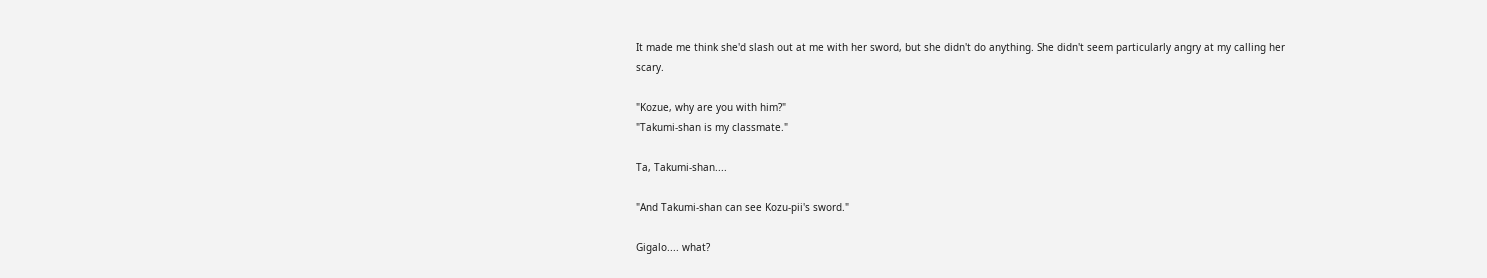It made me think she'd slash out at me with her sword, but she didn't do anything. She didn't seem particularly angry at my calling her scary.

"Kozue, why are you with him?"
"Takumi-shan is my classmate."

Ta, Takumi-shan....

"And Takumi-shan can see Kozu-pii's sword."

Gigalo.... what?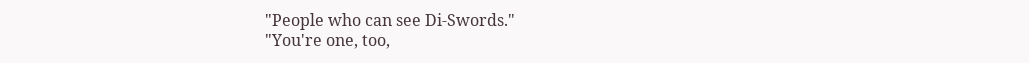"People who can see Di-Swords."
"You're one, too,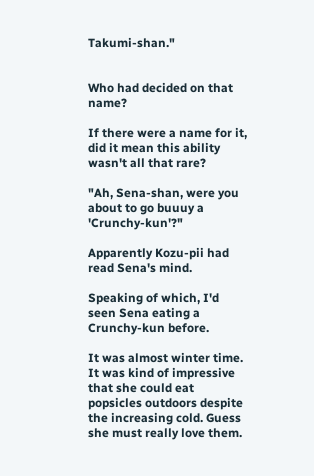Takumi-shan."


Who had decided on that name?

If there were a name for it, did it mean this ability wasn't all that rare?

"Ah, Sena-shan, were you about to go buuuy a 'Crunchy-kun'?"

Apparently Kozu-pii had read Sena's mind.

Speaking of which, I'd seen Sena eating a Crunchy-kun before.

It was almost winter time. It was kind of impressive that she could eat popsicles outdoors despite the increasing cold. Guess she must really love them.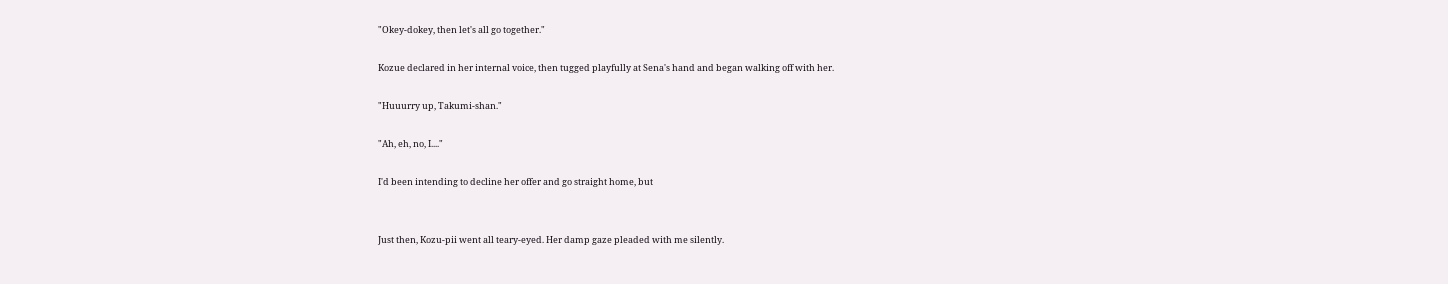"Okey-dokey, then let's all go together."

Kozue declared in her internal voice, then tugged playfully at Sena's hand and began walking off with her.

"Huuurry up, Takumi-shan."

"Ah, eh, no, I...."

I'd been intending to decline her offer and go straight home, but


Just then, Kozu-pii went all teary-eyed. Her damp gaze pleaded with me silently.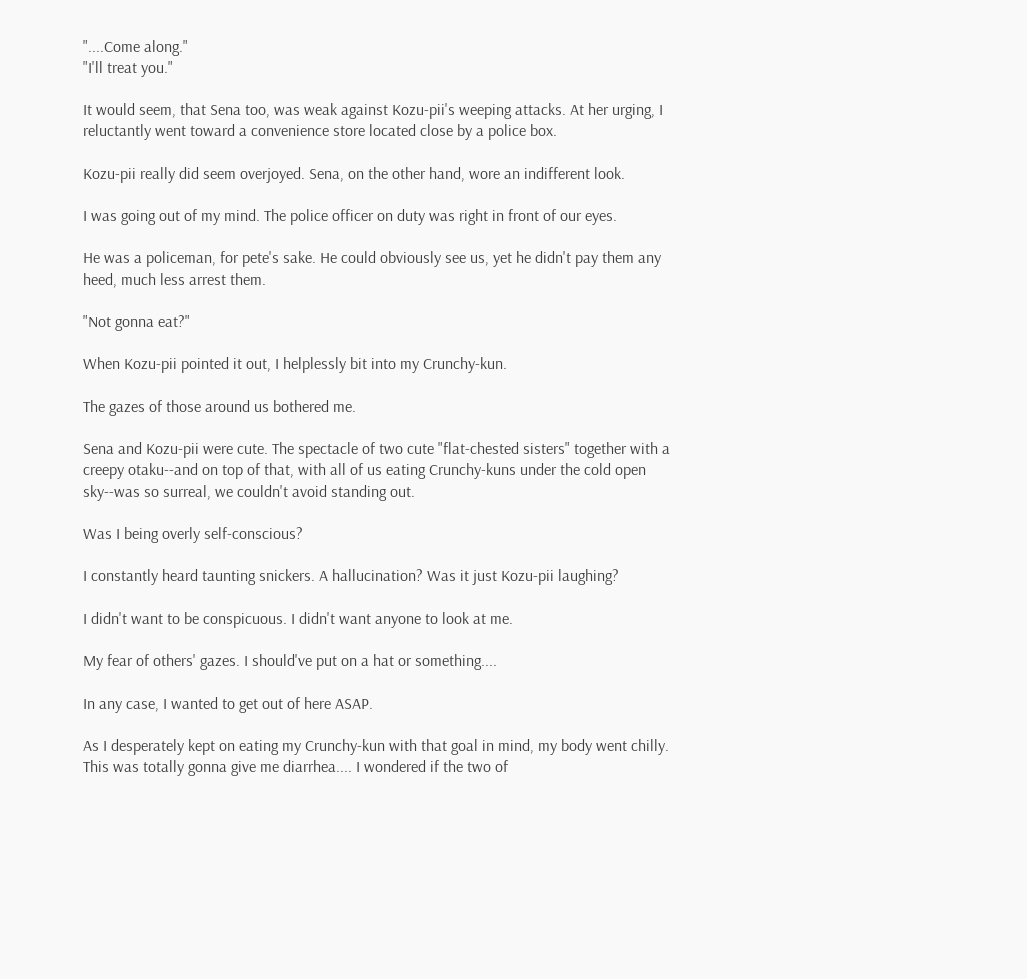"....Come along."
"I'll treat you."

It would seem, that Sena too, was weak against Kozu-pii's weeping attacks. At her urging, I reluctantly went toward a convenience store located close by a police box.

Kozu-pii really did seem overjoyed. Sena, on the other hand, wore an indifferent look.

I was going out of my mind. The police officer on duty was right in front of our eyes.

He was a policeman, for pete's sake. He could obviously see us, yet he didn't pay them any heed, much less arrest them.

"Not gonna eat?"

When Kozu-pii pointed it out, I helplessly bit into my Crunchy-kun.

The gazes of those around us bothered me.

Sena and Kozu-pii were cute. The spectacle of two cute "flat-chested sisters" together with a creepy otaku--and on top of that, with all of us eating Crunchy-kuns under the cold open sky--was so surreal, we couldn't avoid standing out.

Was I being overly self-conscious?

I constantly heard taunting snickers. A hallucination? Was it just Kozu-pii laughing?

I didn't want to be conspicuous. I didn't want anyone to look at me.

My fear of others' gazes. I should've put on a hat or something....

In any case, I wanted to get out of here ASAP.

As I desperately kept on eating my Crunchy-kun with that goal in mind, my body went chilly. This was totally gonna give me diarrhea.... I wondered if the two of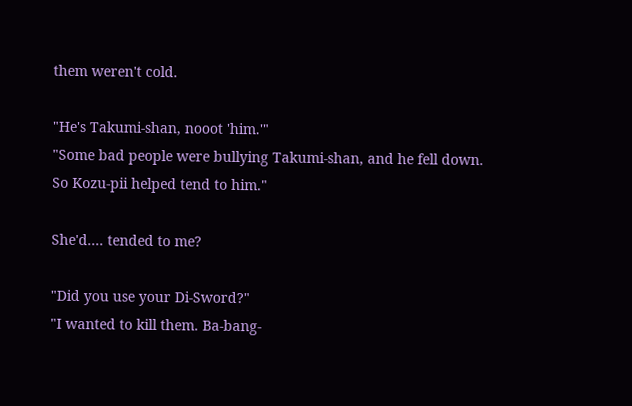them weren't cold.

"He's Takumi-shan, nooot 'him.'"
"Some bad people were bullying Takumi-shan, and he fell down. So Kozu-pii helped tend to him."

She'd.... tended to me?

"Did you use your Di-Sword?"
"I wanted to kill them. Ba-bang-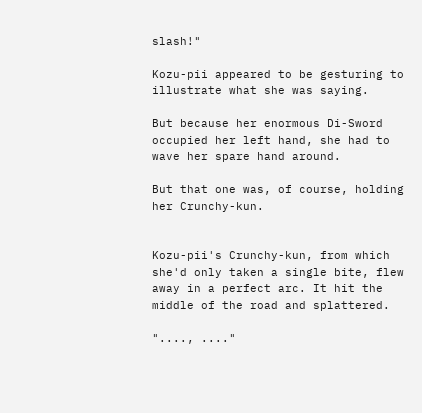slash!"

Kozu-pii appeared to be gesturing to illustrate what she was saying.

But because her enormous Di-Sword occupied her left hand, she had to wave her spare hand around.

But that one was, of course, holding her Crunchy-kun.


Kozu-pii's Crunchy-kun, from which she'd only taken a single bite, flew away in a perfect arc. It hit the middle of the road and splattered.

"...., ...."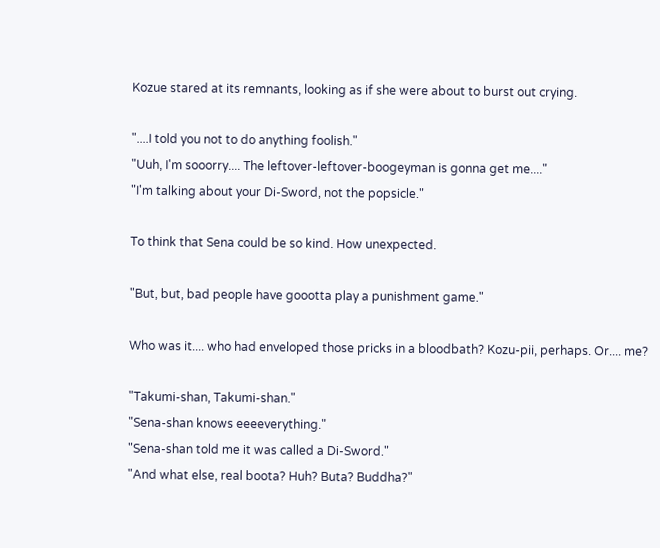Kozue stared at its remnants, looking as if she were about to burst out crying.

"....I told you not to do anything foolish."
"Uuh, I'm sooorry.... The leftover-leftover-boogeyman is gonna get me...."
"I'm talking about your Di-Sword, not the popsicle."

To think that Sena could be so kind. How unexpected.

"But, but, bad people have goootta play a punishment game."

Who was it.... who had enveloped those pricks in a bloodbath? Kozu-pii, perhaps. Or.... me?

"Takumi-shan, Takumi-shan."
"Sena-shan knows eeeeverything."
"Sena-shan told me it was called a Di-Sword."
"And what else, real boota? Huh? Buta? Buddha?"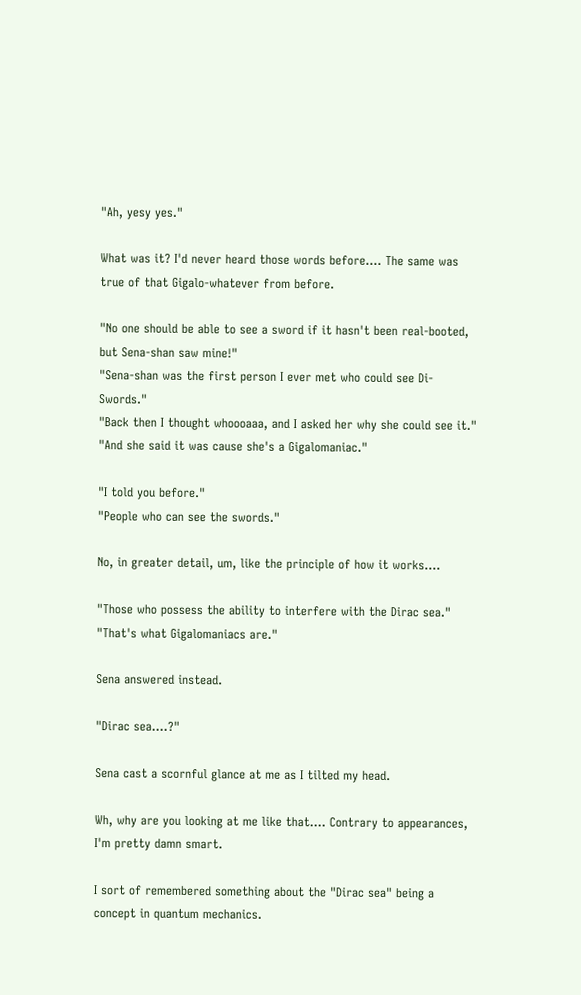"Ah, yesy yes."

What was it? I'd never heard those words before.... The same was true of that Gigalo-whatever from before.

"No one should be able to see a sword if it hasn't been real-booted, but Sena-shan saw mine!"
"Sena-shan was the first person I ever met who could see Di-Swords."
"Back then I thought whoooaaa, and I asked her why she could see it."
"And she said it was cause she's a Gigalomaniac."

"I told you before."
"People who can see the swords."

No, in greater detail, um, like the principle of how it works....

"Those who possess the ability to interfere with the Dirac sea."
"That's what Gigalomaniacs are."

Sena answered instead.

"Dirac sea....?"

Sena cast a scornful glance at me as I tilted my head.

Wh, why are you looking at me like that.... Contrary to appearances, I'm pretty damn smart.

I sort of remembered something about the "Dirac sea" being a concept in quantum mechanics.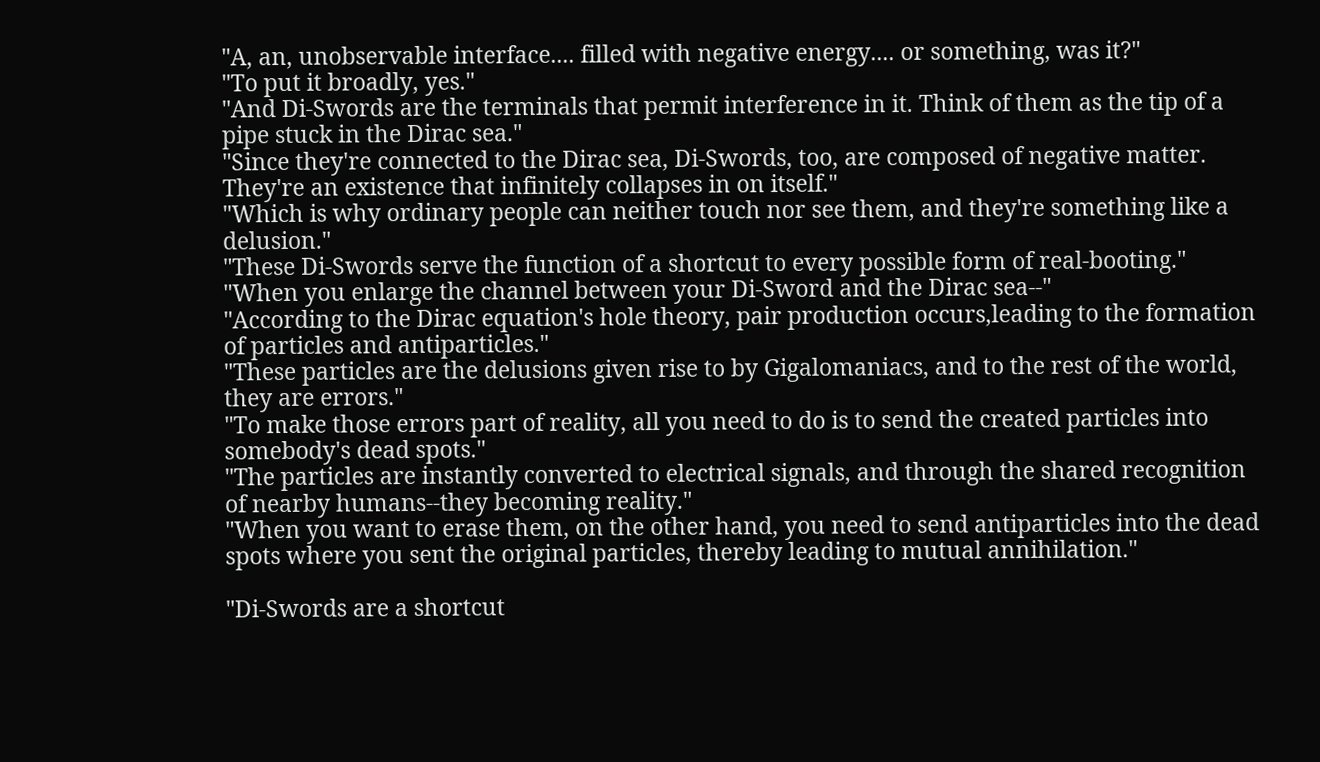"A, an, unobservable interface.... filled with negative energy.... or something, was it?"
"To put it broadly, yes."
"And Di-Swords are the terminals that permit interference in it. Think of them as the tip of a pipe stuck in the Dirac sea."
"Since they're connected to the Dirac sea, Di-Swords, too, are composed of negative matter. They're an existence that infinitely collapses in on itself."
"Which is why ordinary people can neither touch nor see them, and they're something like a delusion."
"These Di-Swords serve the function of a shortcut to every possible form of real-booting."
"When you enlarge the channel between your Di-Sword and the Dirac sea--"
"According to the Dirac equation's hole theory, pair production occurs,leading to the formation of particles and antiparticles."
"These particles are the delusions given rise to by Gigalomaniacs, and to the rest of the world, they are errors."
"To make those errors part of reality, all you need to do is to send the created particles into somebody's dead spots."
"The particles are instantly converted to electrical signals, and through the shared recognition of nearby humans--they becoming reality."
"When you want to erase them, on the other hand, you need to send antiparticles into the dead spots where you sent the original particles, thereby leading to mutual annihilation."

"Di-Swords are a shortcut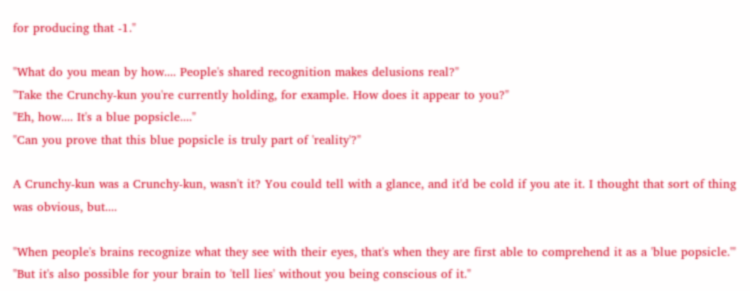for producing that -1."

"What do you mean by how.... People's shared recognition makes delusions real?"
"Take the Crunchy-kun you're currently holding, for example. How does it appear to you?"
"Eh, how.... It's a blue popsicle...."
"Can you prove that this blue popsicle is truly part of 'reality'?"

A Crunchy-kun was a Crunchy-kun, wasn't it? You could tell with a glance, and it'd be cold if you ate it. I thought that sort of thing was obvious, but....

"When people's brains recognize what they see with their eyes, that's when they are first able to comprehend it as a 'blue popsicle.'"
"But it's also possible for your brain to 'tell lies' without you being conscious of it."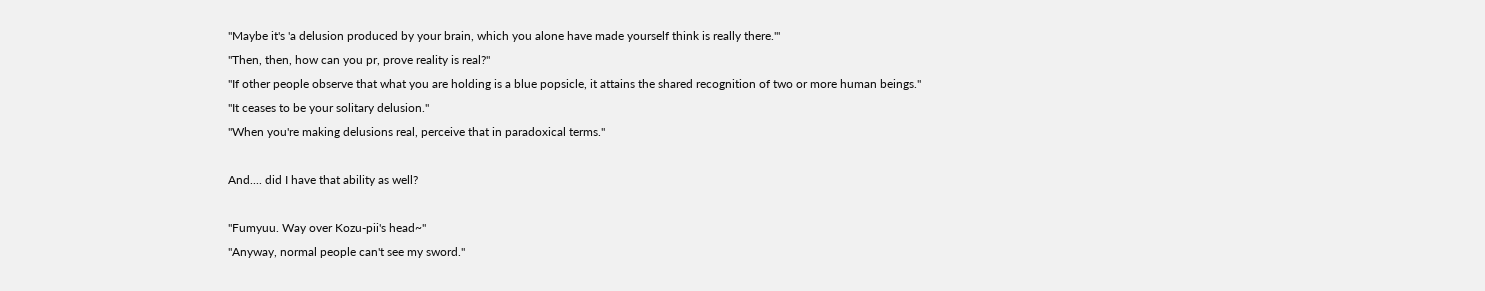"Maybe it's 'a delusion produced by your brain, which you alone have made yourself think is really there.'"
"Then, then, how can you pr, prove reality is real?"
"If other people observe that what you are holding is a blue popsicle, it attains the shared recognition of two or more human beings."
"It ceases to be your solitary delusion."
"When you're making delusions real, perceive that in paradoxical terms."

And.... did I have that ability as well?

"Fumyuu. Way over Kozu-pii's head~"
"Anyway, normal people can't see my sword."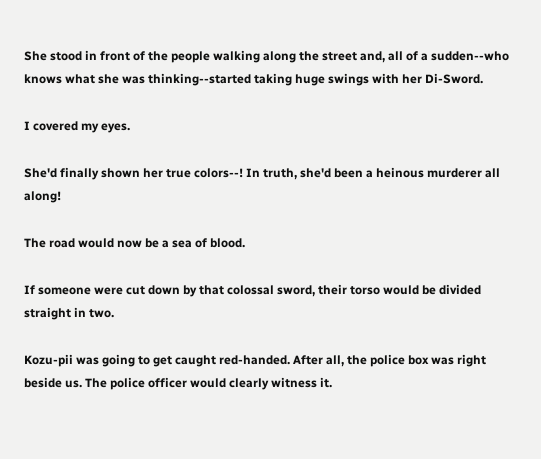She stood in front of the people walking along the street and, all of a sudden--who knows what she was thinking--started taking huge swings with her Di-Sword.

I covered my eyes.

She'd finally shown her true colors--! In truth, she'd been a heinous murderer all along!

The road would now be a sea of blood.

If someone were cut down by that colossal sword, their torso would be divided straight in two.

Kozu-pii was going to get caught red-handed. After all, the police box was right beside us. The police officer would clearly witness it.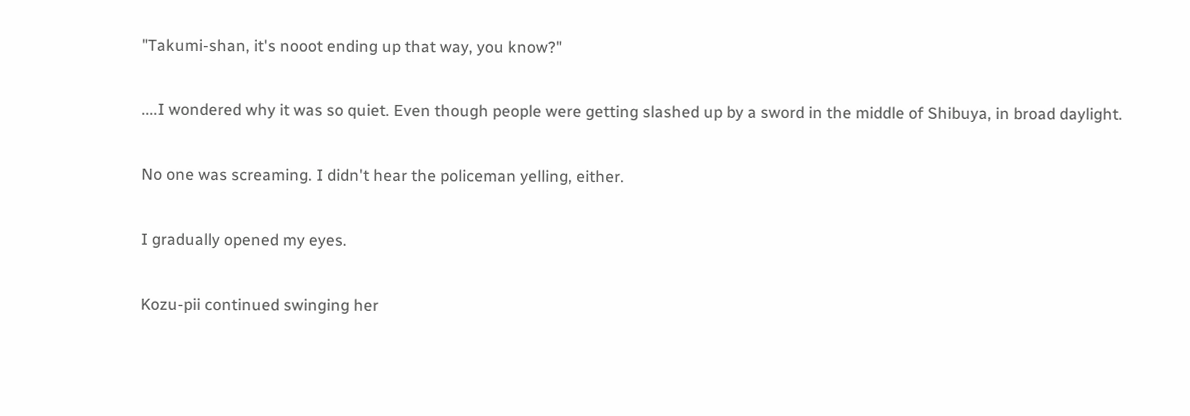"Takumi-shan, it's nooot ending up that way, you know?"

....I wondered why it was so quiet. Even though people were getting slashed up by a sword in the middle of Shibuya, in broad daylight.

No one was screaming. I didn't hear the policeman yelling, either.

I gradually opened my eyes.

Kozu-pii continued swinging her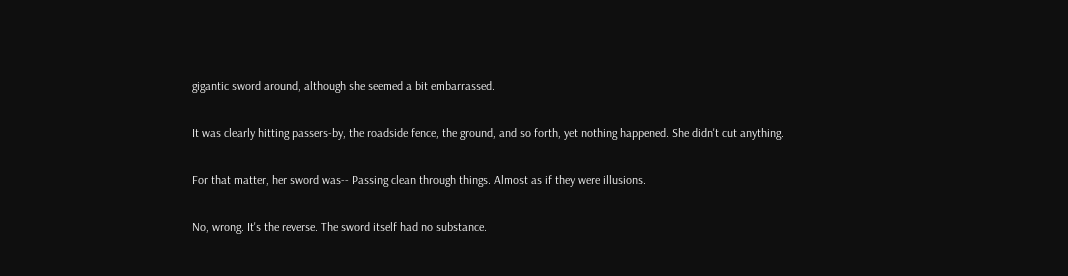gigantic sword around, although she seemed a bit embarrassed.

It was clearly hitting passers-by, the roadside fence, the ground, and so forth, yet nothing happened. She didn't cut anything.

For that matter, her sword was-- Passing clean through things. Almost as if they were illusions.

No, wrong. It's the reverse. The sword itself had no substance.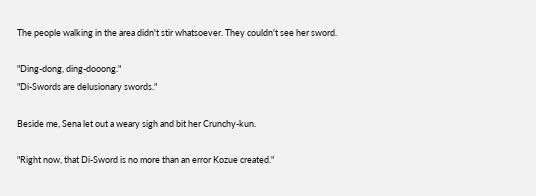The people walking in the area didn't stir whatsoever. They couldn't see her sword.

"Ding-dong, ding-dooong."
"Di-Swords are delusionary swords."

Beside me, Sena let out a weary sigh and bit her Crunchy-kun.

"Right now, that Di-Sword is no more than an error Kozue created."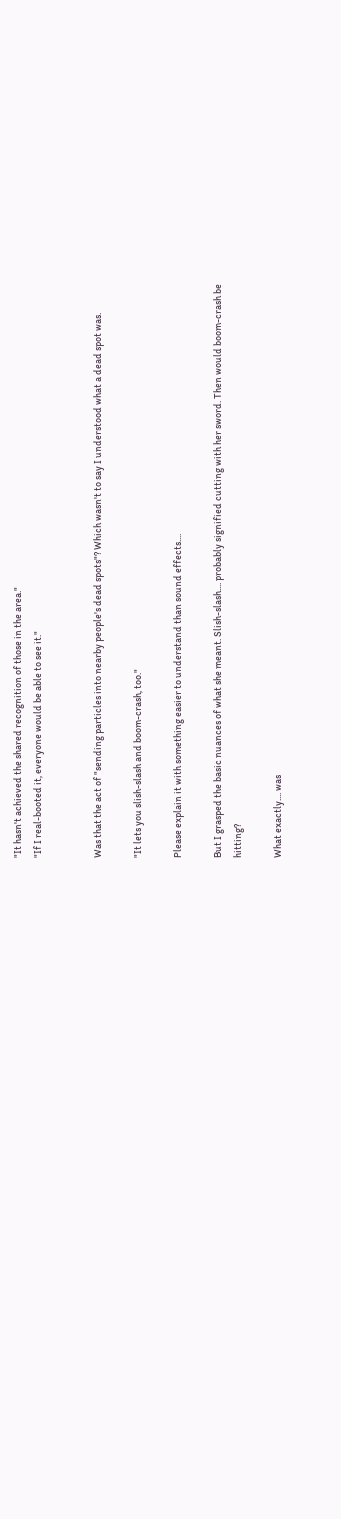"It hasn't achieved the shared recognition of those in the area."
"If I real-booted it, everyone would be able to see it."


Was that the act of "sending particles into nearby people's dead spots"? Which wasn't to say I understood what a dead spot was.

"It lets you slish-slash and boom-crash, too."

Please explain it with something easier to understand than sound effects....

But I grasped the basic nuances of what she meant. Slish-slash.... probably signified cutting with her sword. Then would boom-crash be hitting?

What exactly.... was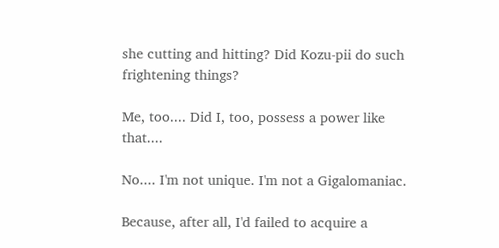she cutting and hitting? Did Kozu-pii do such frightening things?

Me, too.... Did I, too, possess a power like that....

No.... I'm not unique. I'm not a Gigalomaniac.

Because, after all, I'd failed to acquire a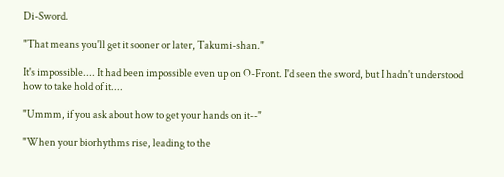Di-Sword.

"That means you'll get it sooner or later, Takumi-shan."

It's impossible.... It had been impossible even up on O-Front. I'd seen the sword, but I hadn't understood how to take hold of it....

"Ummm, if you ask about how to get your hands on it--"

"When your biorhythms rise, leading to the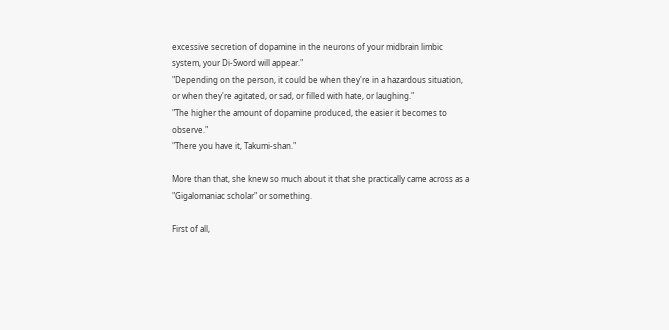excessive secretion of dopamine in the neurons of your midbrain limbic system, your Di-Sword will appear."
"Depending on the person, it could be when they're in a hazardous situation, or when they're agitated, or sad, or filled with hate, or laughing."
"The higher the amount of dopamine produced, the easier it becomes to observe."
"There you have it, Takumi-shan."

More than that, she knew so much about it that she practically came across as a "Gigalomaniac scholar" or something.

First of all,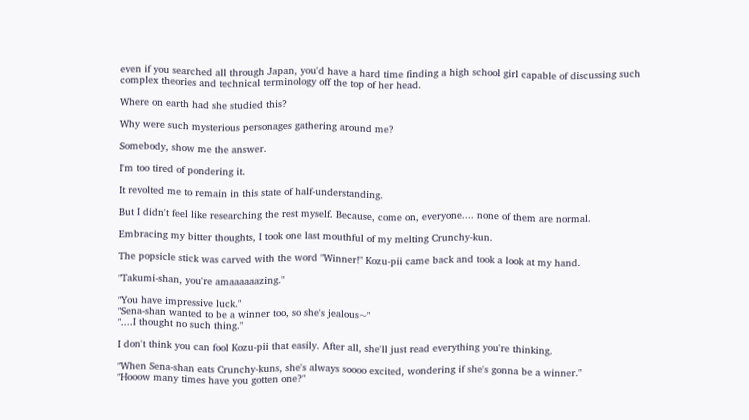even if you searched all through Japan, you'd have a hard time finding a high school girl capable of discussing such complex theories and technical terminology off the top of her head.

Where on earth had she studied this?

Why were such mysterious personages gathering around me?

Somebody, show me the answer.

I'm too tired of pondering it.

It revolted me to remain in this state of half-understanding.

But I didn't feel like researching the rest myself. Because, come on, everyone.... none of them are normal.

Embracing my bitter thoughts, I took one last mouthful of my melting Crunchy-kun.

The popsicle stick was carved with the word "Winner!" Kozu-pii came back and took a look at my hand.

"Takumi-shan, you're amaaaaaazing."

"You have impressive luck."
"Sena-shan wanted to be a winner too, so she's jealous~"
"....I thought no such thing."

I don't think you can fool Kozu-pii that easily. After all, she'll just read everything you're thinking.

"When Sena-shan eats Crunchy-kuns, she's always soooo excited, wondering if she's gonna be a winner."
"Hooow many times have you gotten one?"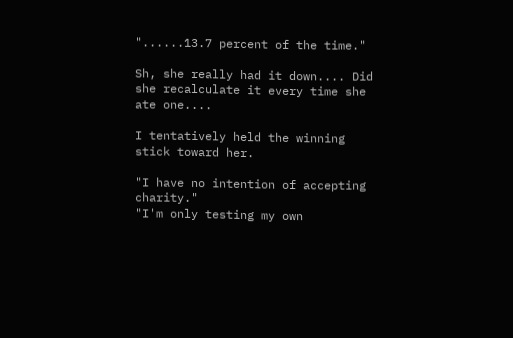"......13.7 percent of the time."

Sh, she really had it down.... Did she recalculate it every time she ate one....

I tentatively held the winning stick toward her.

"I have no intention of accepting charity."
"I'm only testing my own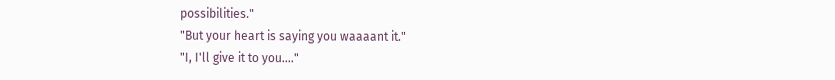possibilities."
"But your heart is saying you waaaant it."
"I, I'll give it to you...."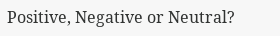Positive, Negative or Neutral?